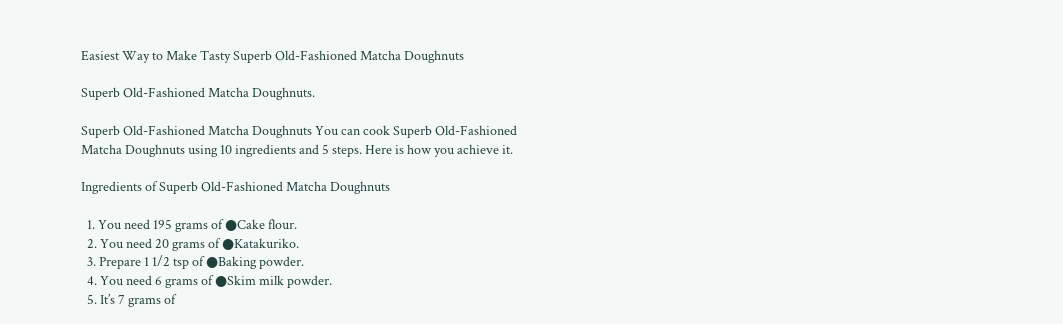Easiest Way to Make Tasty Superb Old-Fashioned Matcha Doughnuts

Superb Old-Fashioned Matcha Doughnuts.

Superb Old-Fashioned Matcha Doughnuts You can cook Superb Old-Fashioned Matcha Doughnuts using 10 ingredients and 5 steps. Here is how you achieve it.

Ingredients of Superb Old-Fashioned Matcha Doughnuts

  1. You need 195 grams of ●Cake flour.
  2. You need 20 grams of ●Katakuriko.
  3. Prepare 1 1/2 tsp of ●Baking powder.
  4. You need 6 grams of ●Skim milk powder.
  5. It’s 7 grams of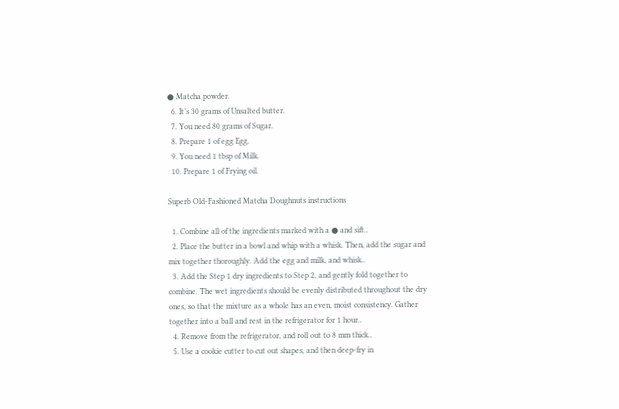● Matcha powder.
  6. It’s 30 grams of Unsalted butter.
  7. You need 80 grams of Sugar.
  8. Prepare 1 of egg Egg.
  9. You need 1 tbsp of Milk.
  10. Prepare 1 of Frying oil.

Superb Old-Fashioned Matcha Doughnuts instructions

  1. Combine all of the ingredients marked with a ● and sift..
  2. Place the butter in a bowl and whip with a whisk. Then, add the sugar and mix together thoroughly. Add the egg and milk, and whisk..
  3. Add the Step 1 dry ingredients to Step 2, and gently fold together to combine. The wet ingredients should be evenly distributed throughout the dry ones, so that the mixture as a whole has an even, moist consistency. Gather together into a ball and rest in the refrigerator for 1 hour..
  4. Remove from the refrigerator, and roll out to 8 mm thick..
  5. Use a cookie cutter to cut out shapes, and then deep-fry in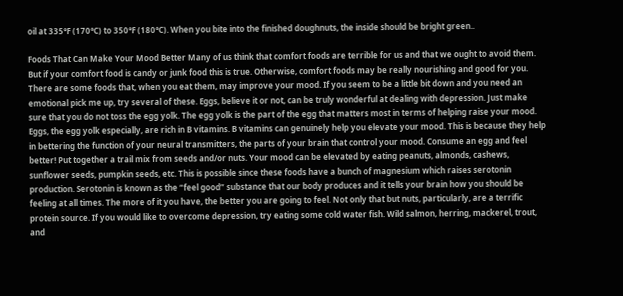oil at 335℉ (170℃) to 350℉ (180℃). When you bite into the finished doughnuts, the inside should be bright green..

Foods That Can Make Your Mood Better Many of us think that comfort foods are terrible for us and that we ought to avoid them. But if your comfort food is candy or junk food this is true. Otherwise, comfort foods may be really nourishing and good for you. There are some foods that, when you eat them, may improve your mood. If you seem to be a little bit down and you need an emotional pick me up, try several of these. Eggs, believe it or not, can be truly wonderful at dealing with depression. Just make sure that you do not toss the egg yolk. The egg yolk is the part of the egg that matters most in terms of helping raise your mood. Eggs, the egg yolk especially, are rich in B vitamins. B vitamins can genuinely help you elevate your mood. This is because they help in bettering the function of your neural transmitters, the parts of your brain that control your mood. Consume an egg and feel better! Put together a trail mix from seeds and/or nuts. Your mood can be elevated by eating peanuts, almonds, cashews, sunflower seeds, pumpkin seeds, etc. This is possible since these foods have a bunch of magnesium which raises serotonin production. Serotonin is known as the “feel good” substance that our body produces and it tells your brain how you should be feeling at all times. The more of it you have, the better you are going to feel. Not only that but nuts, particularly, are a terrific protein source. If you would like to overcome depression, try eating some cold water fish. Wild salmon, herring, mackerel, trout, and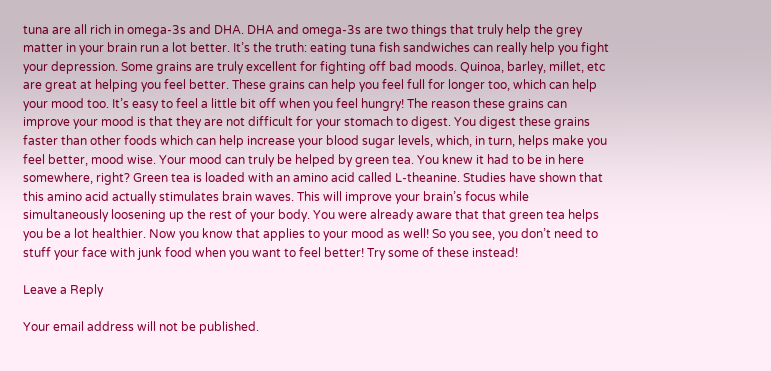tuna are all rich in omega-3s and DHA. DHA and omega-3s are two things that truly help the grey matter in your brain run a lot better. It’s the truth: eating tuna fish sandwiches can really help you fight your depression. Some grains are truly excellent for fighting off bad moods. Quinoa, barley, millet, etc are great at helping you feel better. These grains can help you feel full for longer too, which can help your mood too. It’s easy to feel a little bit off when you feel hungry! The reason these grains can improve your mood is that they are not difficult for your stomach to digest. You digest these grains faster than other foods which can help increase your blood sugar levels, which, in turn, helps make you feel better, mood wise. Your mood can truly be helped by green tea. You knew it had to be in here somewhere, right? Green tea is loaded with an amino acid called L-theanine. Studies have shown that this amino acid actually stimulates brain waves. This will improve your brain’s focus while simultaneously loosening up the rest of your body. You were already aware that that green tea helps you be a lot healthier. Now you know that applies to your mood as well! So you see, you don’t need to stuff your face with junk food when you want to feel better! Try some of these instead!

Leave a Reply

Your email address will not be published.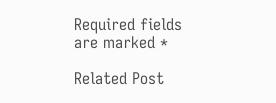Required fields are marked *

Related Post